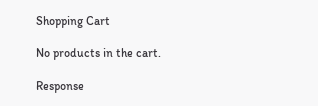Shopping Cart

No products in the cart.

Response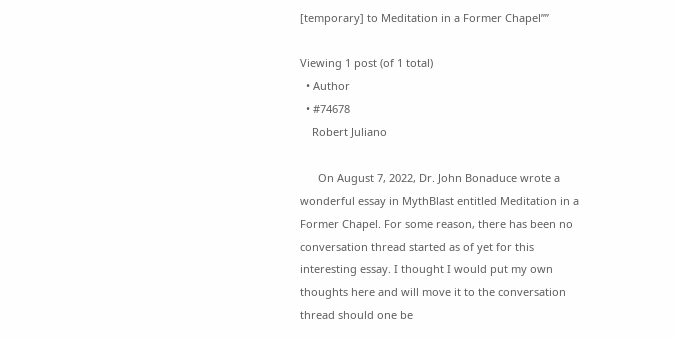[temporary] to Meditation in a Former Chapel””

Viewing 1 post (of 1 total)
  • Author
  • #74678
    Robert Juliano

      On August 7, 2022, Dr. John Bonaduce wrote a wonderful essay in MythBlast entitled Meditation in a Former Chapel. For some reason, there has been no conversation thread started as of yet for this interesting essay. I thought I would put my own thoughts here and will move it to the conversation thread should one be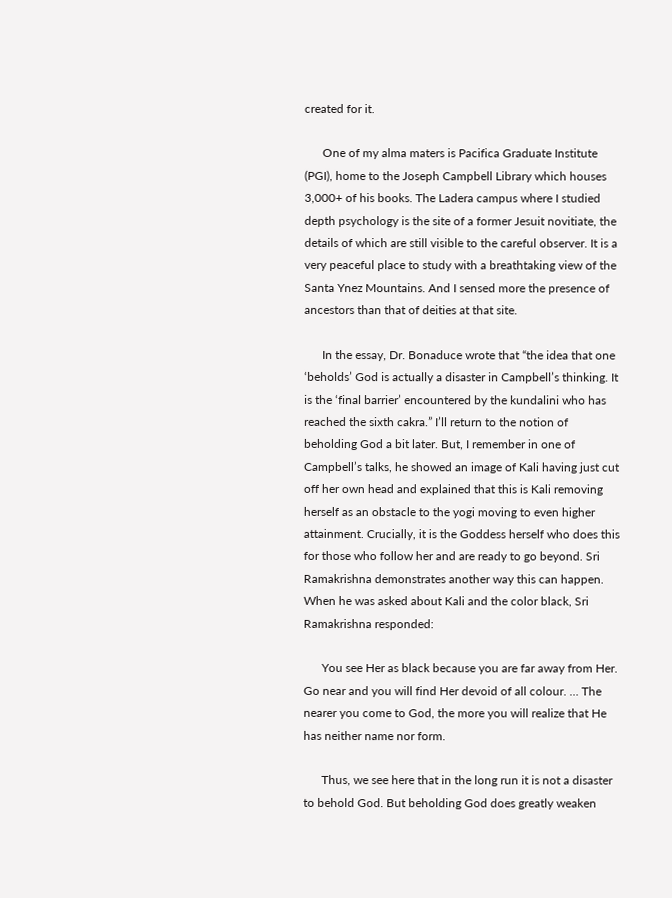created for it.

      One of my alma maters is Pacifica Graduate Institute (PGI), home to the Joseph Campbell Library which houses 3,000+ of his books. The Ladera campus where I studied depth psychology is the site of a former Jesuit novitiate, the details of which are still visible to the careful observer. It is a very peaceful place to study with a breathtaking view of the Santa Ynez Mountains. And I sensed more the presence of ancestors than that of deities at that site.

      In the essay, Dr. Bonaduce wrote that “the idea that one ‘beholds’ God is actually a disaster in Campbell’s thinking. It is the ‘final barrier’ encountered by the kundalini who has reached the sixth cakra.” I’ll return to the notion of beholding God a bit later. But, I remember in one of Campbell’s talks, he showed an image of Kali having just cut off her own head and explained that this is Kali removing herself as an obstacle to the yogi moving to even higher attainment. Crucially, it is the Goddess herself who does this for those who follow her and are ready to go beyond. Sri Ramakrishna demonstrates another way this can happen. When he was asked about Kali and the color black, Sri Ramakrishna responded:

      You see Her as black because you are far away from Her. Go near and you will find Her devoid of all colour. … The nearer you come to God, the more you will realize that He has neither name nor form.

      Thus, we see here that in the long run it is not a disaster to behold God. But beholding God does greatly weaken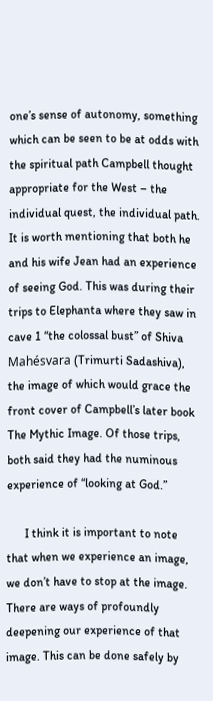one’s sense of autonomy, something which can be seen to be at odds with the spiritual path Campbell thought appropriate for the West – the individual quest, the individual path. It is worth mentioning that both he and his wife Jean had an experience of seeing God. This was during their trips to Elephanta where they saw in cave 1 “the colossal bust” of Shiva Mahésvara (Trimurti Sadashiva), the image of which would grace the front cover of Campbell’s later book The Mythic Image. Of those trips, both said they had the numinous experience of “looking at God.”

      I think it is important to note that when we experience an image, we don’t have to stop at the image. There are ways of profoundly deepening our experience of that image. This can be done safely by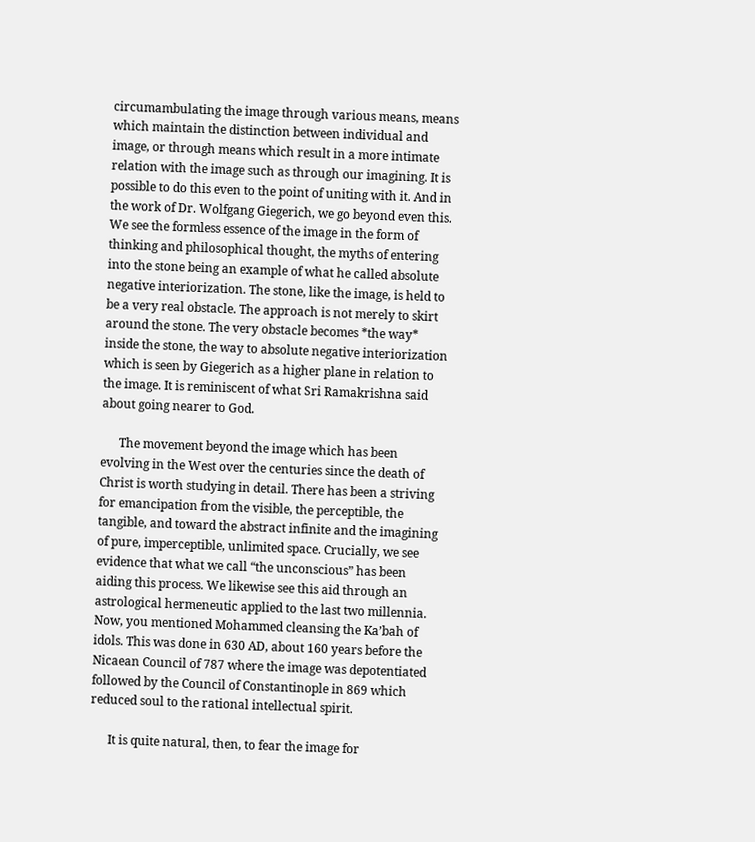circumambulating the image through various means, means which maintain the distinction between individual and image, or through means which result in a more intimate relation with the image such as through our imagining. It is possible to do this even to the point of uniting with it. And in the work of Dr. Wolfgang Giegerich, we go beyond even this. We see the formless essence of the image in the form of thinking and philosophical thought, the myths of entering into the stone being an example of what he called absolute negative interiorization. The stone, like the image, is held to be a very real obstacle. The approach is not merely to skirt around the stone. The very obstacle becomes *the way* inside the stone, the way to absolute negative interiorization which is seen by Giegerich as a higher plane in relation to the image. It is reminiscent of what Sri Ramakrishna said about going nearer to God.

      The movement beyond the image which has been evolving in the West over the centuries since the death of Christ is worth studying in detail. There has been a striving for emancipation from the visible, the perceptible, the tangible, and toward the abstract infinite and the imagining of pure, imperceptible, unlimited space. Crucially, we see evidence that what we call “the unconscious” has been aiding this process. We likewise see this aid through an astrological hermeneutic applied to the last two millennia. Now, you mentioned Mohammed cleansing the Ka’bah of idols. This was done in 630 AD, about 160 years before the Nicaean Council of 787 where the image was depotentiated followed by the Council of Constantinople in 869 which reduced soul to the rational intellectual spirit.

      It is quite natural, then, to fear the image for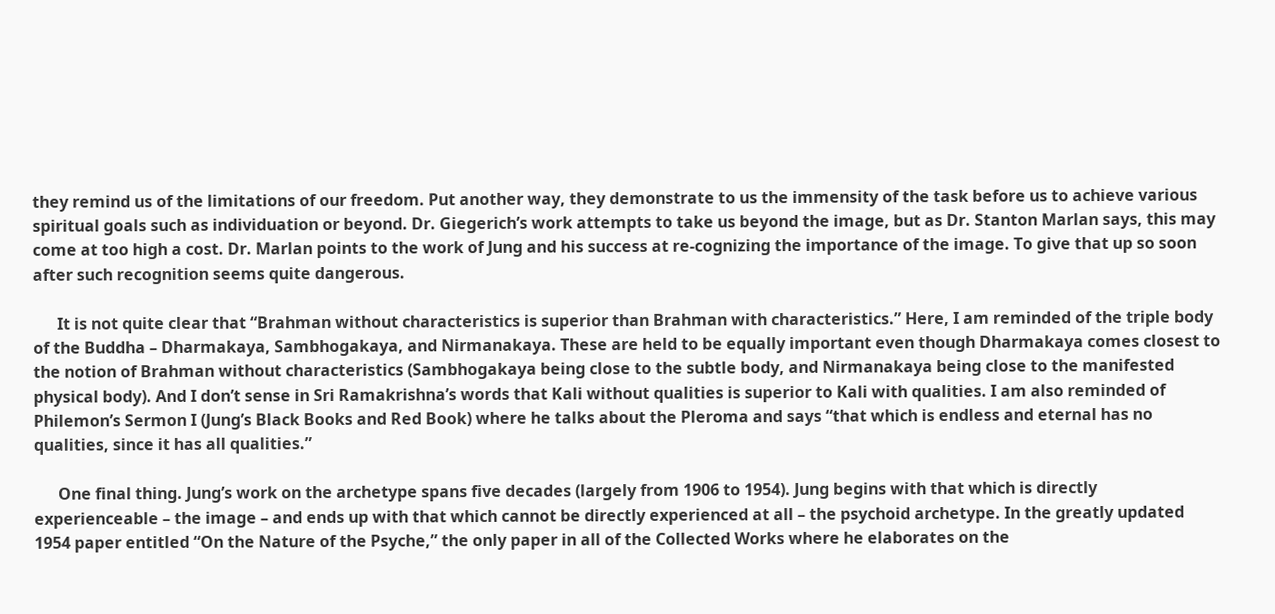they remind us of the limitations of our freedom. Put another way, they demonstrate to us the immensity of the task before us to achieve various spiritual goals such as individuation or beyond. Dr. Giegerich’s work attempts to take us beyond the image, but as Dr. Stanton Marlan says, this may come at too high a cost. Dr. Marlan points to the work of Jung and his success at re-cognizing the importance of the image. To give that up so soon after such recognition seems quite dangerous.

      It is not quite clear that “Brahman without characteristics is superior than Brahman with characteristics.” Here, I am reminded of the triple body of the Buddha – Dharmakaya, Sambhogakaya, and Nirmanakaya. These are held to be equally important even though Dharmakaya comes closest to the notion of Brahman without characteristics (Sambhogakaya being close to the subtle body, and Nirmanakaya being close to the manifested physical body). And I don’t sense in Sri Ramakrishna’s words that Kali without qualities is superior to Kali with qualities. I am also reminded of Philemon’s Sermon I (Jung’s Black Books and Red Book) where he talks about the Pleroma and says “that which is endless and eternal has no qualities, since it has all qualities.”

      One final thing. Jung’s work on the archetype spans five decades (largely from 1906 to 1954). Jung begins with that which is directly experienceable – the image – and ends up with that which cannot be directly experienced at all – the psychoid archetype. In the greatly updated 1954 paper entitled “On the Nature of the Psyche,” the only paper in all of the Collected Works where he elaborates on the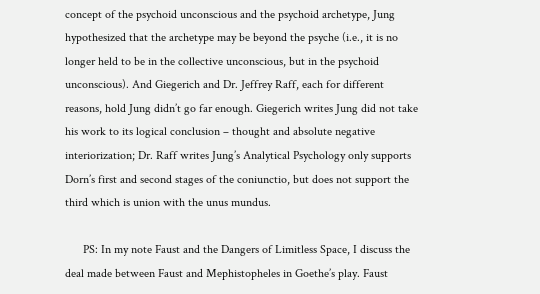concept of the psychoid unconscious and the psychoid archetype, Jung hypothesized that the archetype may be beyond the psyche (i.e., it is no longer held to be in the collective unconscious, but in the psychoid unconscious). And Giegerich and Dr. Jeffrey Raff, each for different reasons, hold Jung didn’t go far enough. Giegerich writes Jung did not take his work to its logical conclusion – thought and absolute negative interiorization; Dr. Raff writes Jung’s Analytical Psychology only supports Dorn’s first and second stages of the coniunctio, but does not support the third which is union with the unus mundus.

      PS: In my note Faust and the Dangers of Limitless Space, I discuss the deal made between Faust and Mephistopheles in Goethe’s play. Faust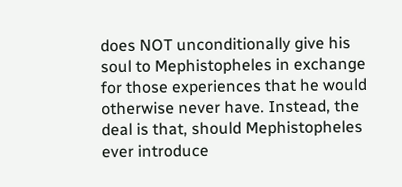does NOT unconditionally give his soul to Mephistopheles in exchange for those experiences that he would otherwise never have. Instead, the deal is that, should Mephistopheles ever introduce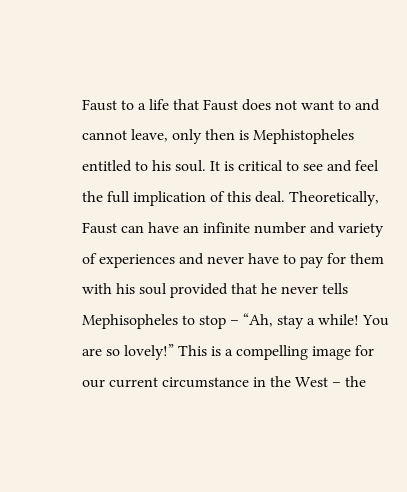Faust to a life that Faust does not want to and cannot leave, only then is Mephistopheles entitled to his soul. It is critical to see and feel the full implication of this deal. Theoretically, Faust can have an infinite number and variety of experiences and never have to pay for them with his soul provided that he never tells Mephisopheles to stop – “Ah, stay a while! You are so lovely!” This is a compelling image for our current circumstance in the West – the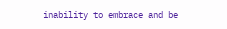inability to embrace and be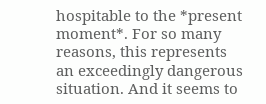hospitable to the *present moment*. For so many reasons, this represents an exceedingly dangerous situation. And it seems to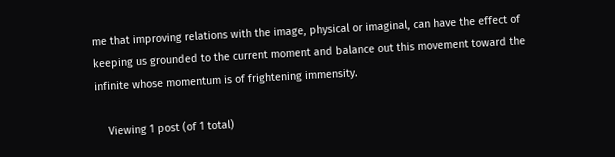me that improving relations with the image, physical or imaginal, can have the effect of keeping us grounded to the current moment and balance out this movement toward the infinite whose momentum is of frightening immensity.

    Viewing 1 post (of 1 total)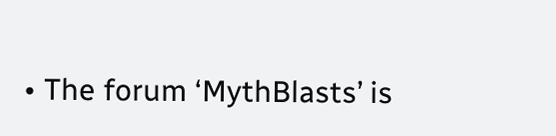• The forum ‘MythBlasts’ is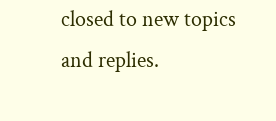closed to new topics and replies.